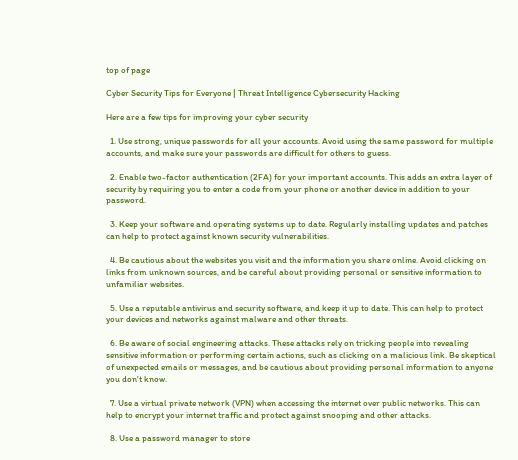top of page

Cyber Security Tips for Everyone | Threat Intelligence Cybersecurity Hacking

Here are a few tips for improving your cyber security

  1. Use strong, unique passwords for all your accounts. Avoid using the same password for multiple accounts, and make sure your passwords are difficult for others to guess.

  2. Enable two-factor authentication (2FA) for your important accounts. This adds an extra layer of security by requiring you to enter a code from your phone or another device in addition to your password.

  3. Keep your software and operating systems up to date. Regularly installing updates and patches can help to protect against known security vulnerabilities.

  4. Be cautious about the websites you visit and the information you share online. Avoid clicking on links from unknown sources, and be careful about providing personal or sensitive information to unfamiliar websites.

  5. Use a reputable antivirus and security software, and keep it up to date. This can help to protect your devices and networks against malware and other threats.

  6. Be aware of social engineering attacks. These attacks rely on tricking people into revealing sensitive information or performing certain actions, such as clicking on a malicious link. Be skeptical of unexpected emails or messages, and be cautious about providing personal information to anyone you don't know.

  7. Use a virtual private network (VPN) when accessing the internet over public networks. This can help to encrypt your internet traffic and protect against snooping and other attacks.

  8. Use a password manager to store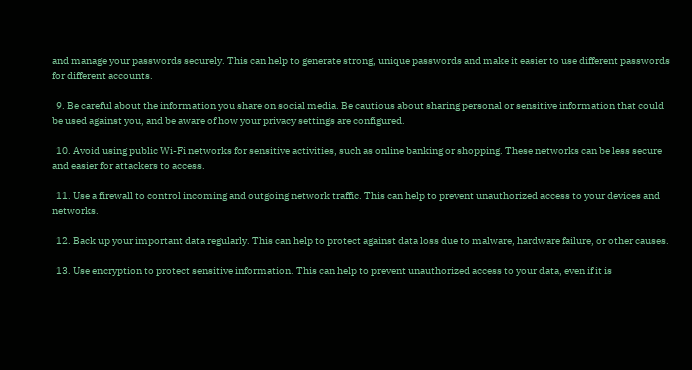and manage your passwords securely. This can help to generate strong, unique passwords and make it easier to use different passwords for different accounts.

  9. Be careful about the information you share on social media. Be cautious about sharing personal or sensitive information that could be used against you, and be aware of how your privacy settings are configured.

  10. Avoid using public Wi-Fi networks for sensitive activities, such as online banking or shopping. These networks can be less secure and easier for attackers to access.

  11. Use a firewall to control incoming and outgoing network traffic. This can help to prevent unauthorized access to your devices and networks.

  12. Back up your important data regularly. This can help to protect against data loss due to malware, hardware failure, or other causes.

  13. Use encryption to protect sensitive information. This can help to prevent unauthorized access to your data, even if it is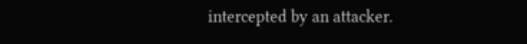intercepted by an attacker.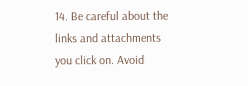14. Be careful about the links and attachments you click on. Avoid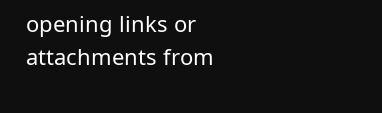opening links or attachments from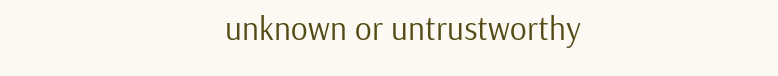unknown or untrustworthy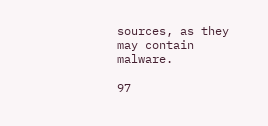sources, as they may contain malware.

97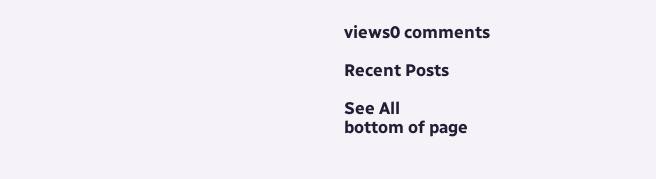views0 comments

Recent Posts

See All
bottom of page